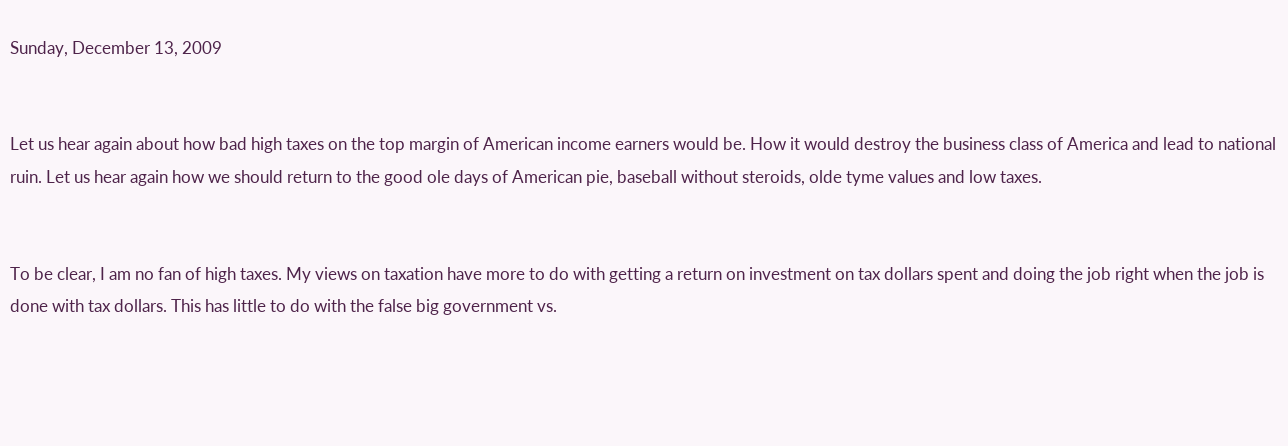Sunday, December 13, 2009


Let us hear again about how bad high taxes on the top margin of American income earners would be. How it would destroy the business class of America and lead to national ruin. Let us hear again how we should return to the good ole days of American pie, baseball without steroids, olde tyme values and low taxes.


To be clear, I am no fan of high taxes. My views on taxation have more to do with getting a return on investment on tax dollars spent and doing the job right when the job is done with tax dollars. This has little to do with the false big government vs.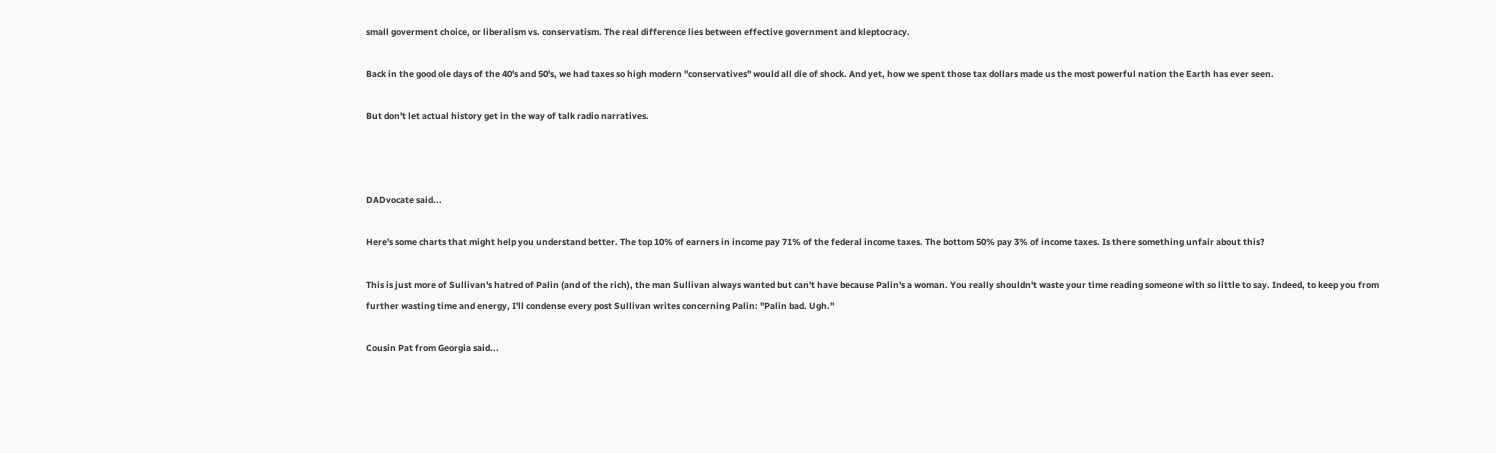small goverment choice, or liberalism vs. conservatism. The real difference lies between effective government and kleptocracy.

Back in the good ole days of the 40's and 50's, we had taxes so high modern "conservatives" would all die of shock. And yet, how we spent those tax dollars made us the most powerful nation the Earth has ever seen.

But don't let actual history get in the way of talk radio narratives.



DADvocate said...

Here's some charts that might help you understand better. The top 10% of earners in income pay 71% of the federal income taxes. The bottom 50% pay 3% of income taxes. Is there something unfair about this?

This is just more of Sullivan's hatred of Palin (and of the rich), the man Sullivan always wanted but can't have because Palin's a woman. You really shouldn't waste your time reading someone with so little to say. Indeed, to keep you from further wasting time and energy, I'll condense every post Sullivan writes concerning Palin: "Palin bad. Ugh."

Cousin Pat from Georgia said...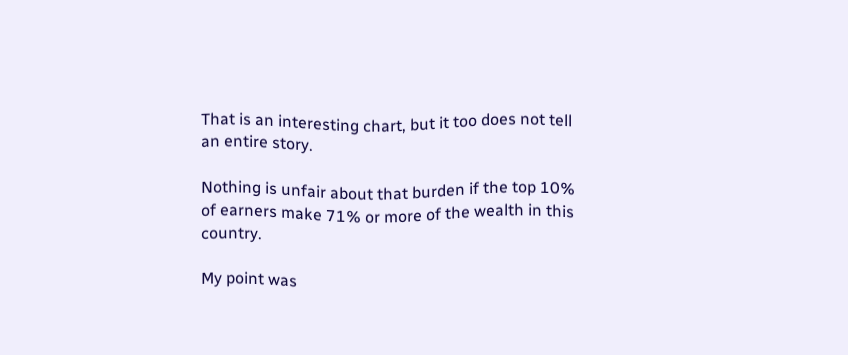That is an interesting chart, but it too does not tell an entire story.

Nothing is unfair about that burden if the top 10% of earners make 71% or more of the wealth in this country.

My point was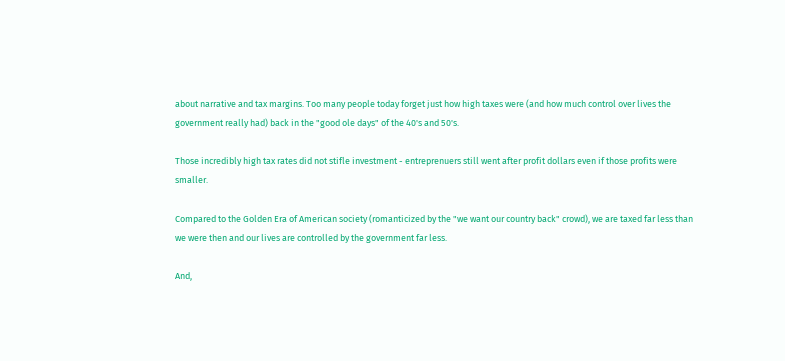about narrative and tax margins. Too many people today forget just how high taxes were (and how much control over lives the government really had) back in the "good ole days" of the 40's and 50's.

Those incredibly high tax rates did not stifle investment - entreprenuers still went after profit dollars even if those profits were smaller.

Compared to the Golden Era of American society (romanticized by the "we want our country back" crowd), we are taxed far less than we were then and our lives are controlled by the government far less.

And,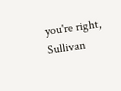you're right, Sullivan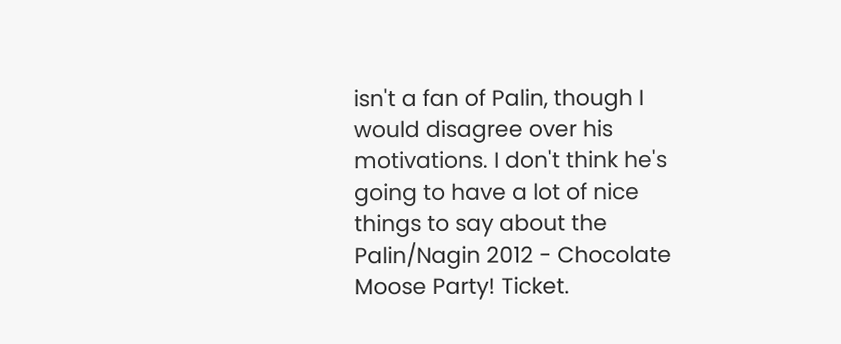isn't a fan of Palin, though I would disagree over his motivations. I don't think he's going to have a lot of nice things to say about the Palin/Nagin 2012 - Chocolate Moose Party! Ticket.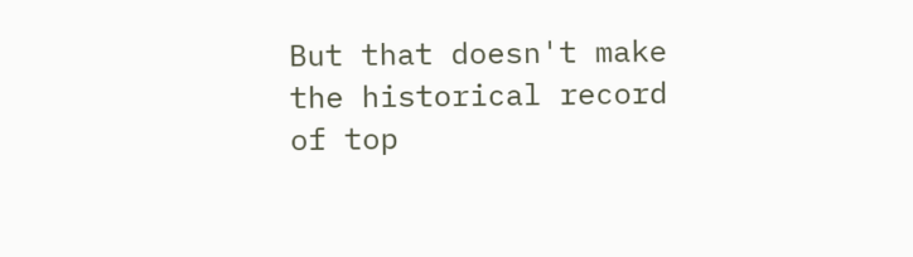But that doesn't make the historical record of top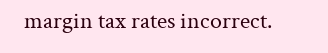margin tax rates incorrect.